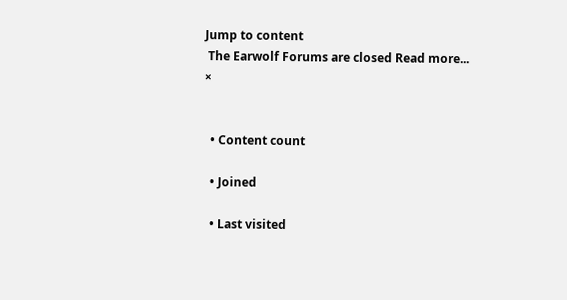Jump to content
 The Earwolf Forums are closed Read more... ×


  • Content count

  • Joined

  • Last visited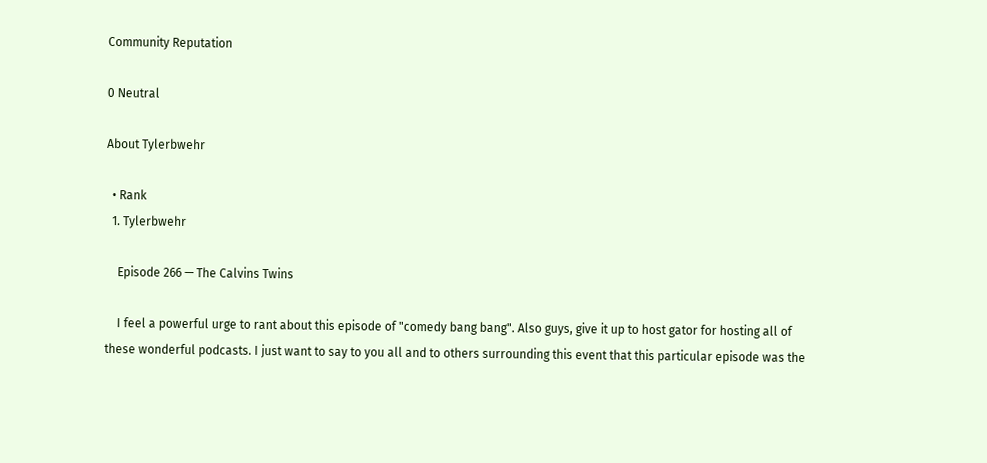Community Reputation

0 Neutral

About Tylerbwehr

  • Rank
  1. Tylerbwehr

    Episode 266 — The Calvins Twins

    I feel a powerful urge to rant about this episode of "comedy bang bang". Also guys, give it up to host gator for hosting all of these wonderful podcasts. I just want to say to you all and to others surrounding this event that this particular episode was the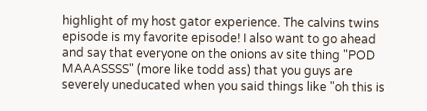highlight of my host gator experience. The calvins twins episode is my favorite episode! I also want to go ahead and say that everyone on the onions av site thing "POD MAAASSSS" (more like todd ass) that you guys are severely uneducated when you said things like "oh this is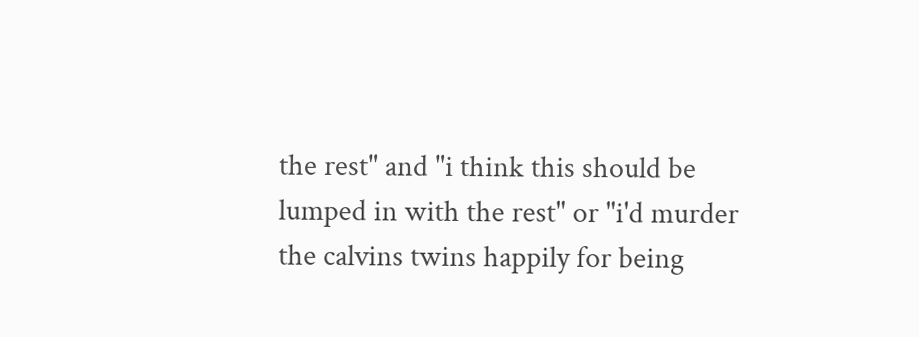the rest" and "i think this should be lumped in with the rest" or "i'd murder the calvins twins happily for being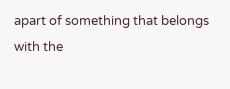apart of something that belongs with the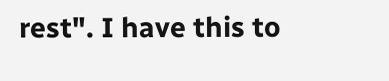rest". I have this to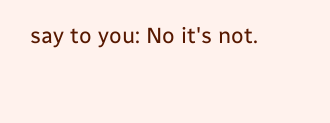say to you: No it's not.